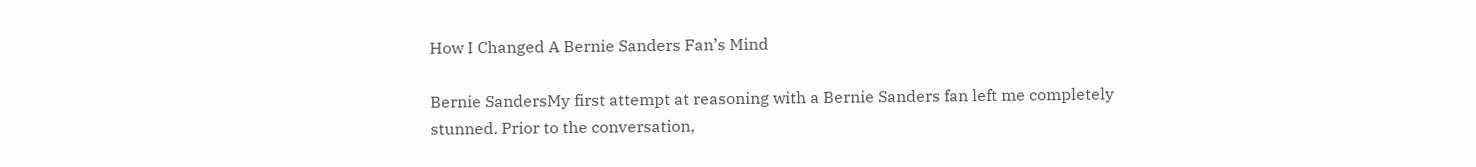How I Changed A Bernie Sanders Fan’s Mind

Bernie SandersMy first attempt at reasoning with a Bernie Sanders fan left me completely stunned. Prior to the conversation,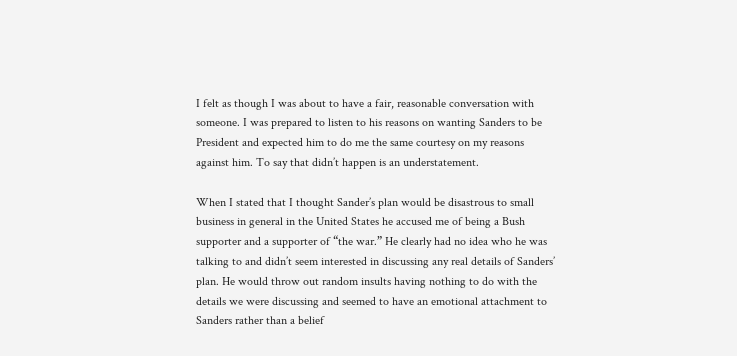I felt as though I was about to have a fair, reasonable conversation with someone. I was prepared to listen to his reasons on wanting Sanders to be President and expected him to do me the same courtesy on my reasons against him. To say that didn’t happen is an understatement.

When I stated that I thought Sander’s plan would be disastrous to small business in general in the United States he accused me of being a Bush supporter and a supporter of “the war.” He clearly had no idea who he was talking to and didn’t seem interested in discussing any real details of Sanders’ plan. He would throw out random insults having nothing to do with the details we were discussing and seemed to have an emotional attachment to Sanders rather than a belief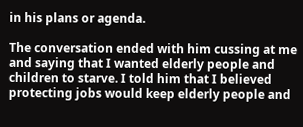in his plans or agenda.

The conversation ended with him cussing at me and saying that I wanted elderly people and children to starve. I told him that I believed protecting jobs would keep elderly people and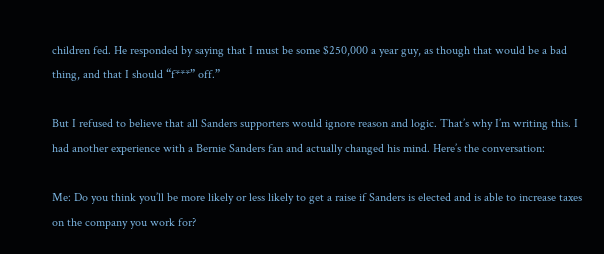children fed. He responded by saying that I must be some $250,000 a year guy, as though that would be a bad thing, and that I should “f***” off.”

But I refused to believe that all Sanders supporters would ignore reason and logic. That’s why I’m writing this. I had another experience with a Bernie Sanders fan and actually changed his mind. Here’s the conversation:

Me: Do you think you’ll be more likely or less likely to get a raise if Sanders is elected and is able to increase taxes on the company you work for?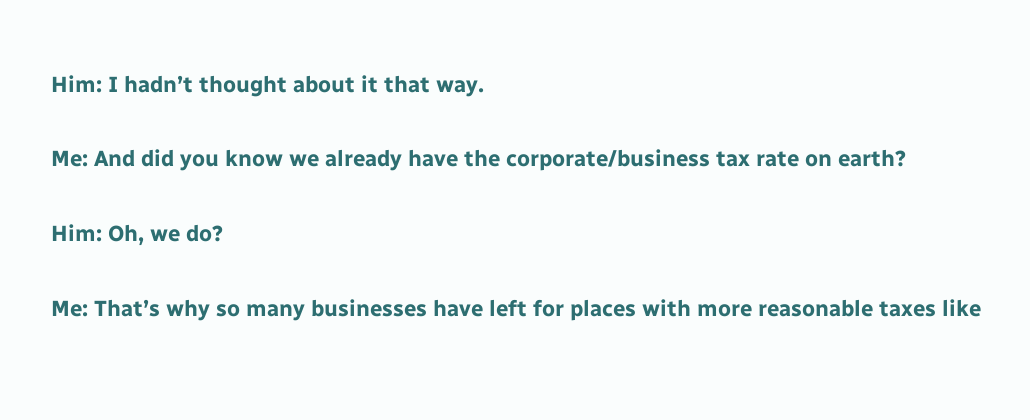Him: I hadn’t thought about it that way.

Me: And did you know we already have the corporate/business tax rate on earth?

Him: Oh, we do?

Me: That’s why so many businesses have left for places with more reasonable taxes like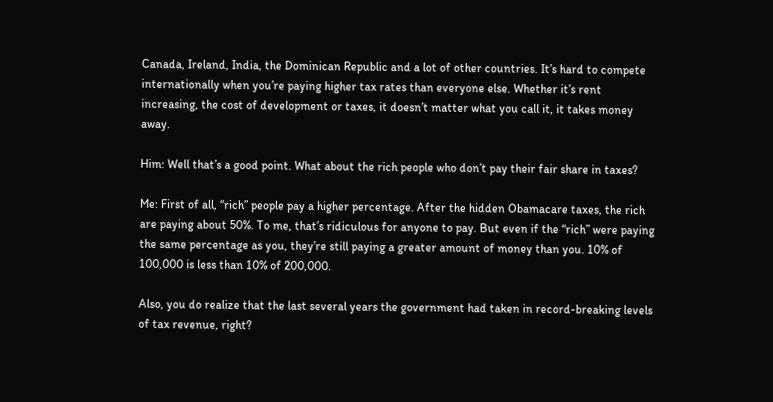Canada, Ireland, India, the Dominican Republic and a lot of other countries. It’s hard to compete internationally when you’re paying higher tax rates than everyone else. Whether it’s rent increasing, the cost of development or taxes, it doesn’t matter what you call it, it takes money away.

Him: Well that’s a good point. What about the rich people who don’t pay their fair share in taxes?

Me: First of all, “rich” people pay a higher percentage. After the hidden Obamacare taxes, the rich are paying about 50%. To me, that’s ridiculous for anyone to pay. But even if the “rich” were paying the same percentage as you, they’re still paying a greater amount of money than you. 10% of 100,000 is less than 10% of 200,000.

Also, you do realize that the last several years the government had taken in record-breaking levels of tax revenue, right?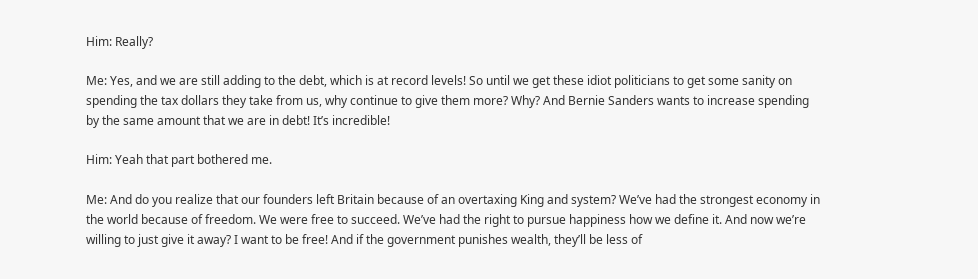Him: Really?

Me: Yes, and we are still adding to the debt, which is at record levels! So until we get these idiot politicians to get some sanity on spending the tax dollars they take from us, why continue to give them more? Why? And Bernie Sanders wants to increase spending by the same amount that we are in debt! It’s incredible!

Him: Yeah that part bothered me.

Me: And do you realize that our founders left Britain because of an overtaxing King and system? We’ve had the strongest economy in the world because of freedom. We were free to succeed. We’ve had the right to pursue happiness how we define it. And now we’re willing to just give it away? I want to be free! And if the government punishes wealth, they’ll be less of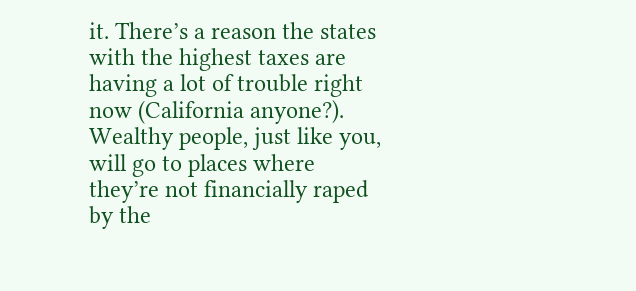it. There’s a reason the states with the highest taxes are having a lot of trouble right now (California anyone?). Wealthy people, just like you, will go to places where they’re not financially raped by the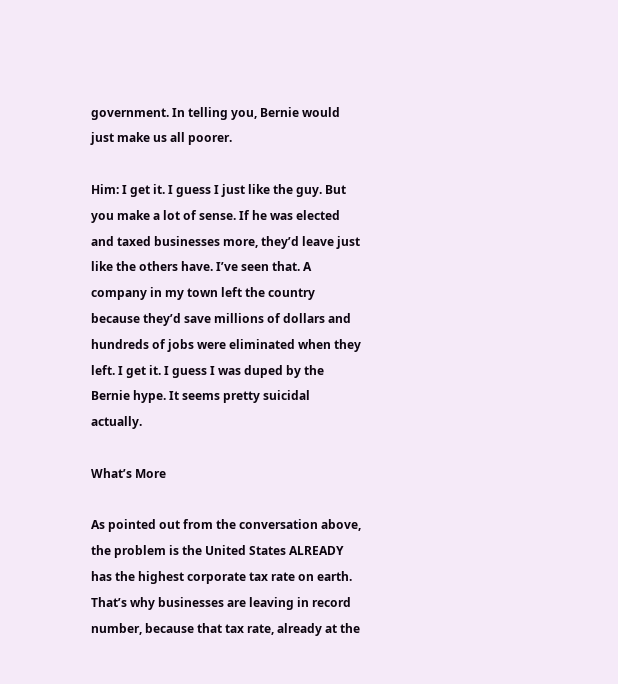government. In telling you, Bernie would just make us all poorer.

Him: I get it. I guess I just like the guy. But you make a lot of sense. If he was elected and taxed businesses more, they’d leave just like the others have. I’ve seen that. A company in my town left the country because they’d save millions of dollars and hundreds of jobs were eliminated when they left. I get it. I guess I was duped by the Bernie hype. It seems pretty suicidal actually.

What’s More

As pointed out from the conversation above, the problem is the United States ALREADY has the highest corporate tax rate on earth. That’s why businesses are leaving in record number, because that tax rate, already at the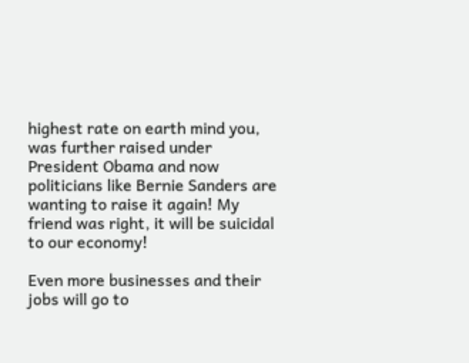highest rate on earth mind you, was further raised under President Obama and now politicians like Bernie Sanders are wanting to raise it again! My friend was right, it will be suicidal to our economy!

Even more businesses and their jobs will go to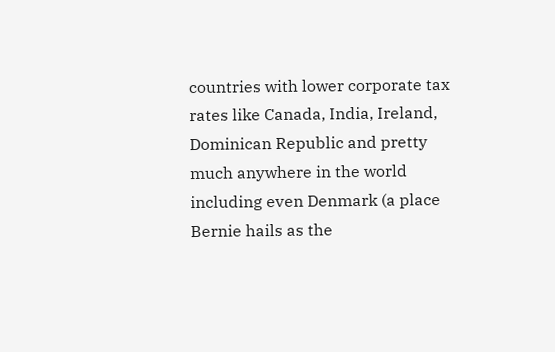countries with lower corporate tax rates like Canada, India, Ireland, Dominican Republic and pretty much anywhere in the world including even Denmark (a place Bernie hails as the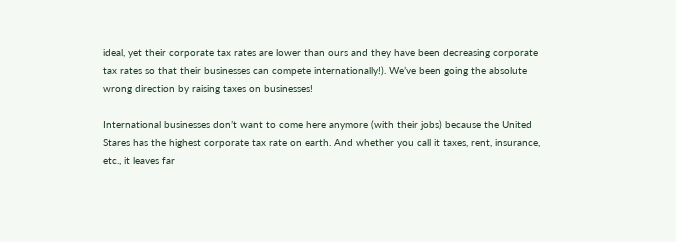ideal, yet their corporate tax rates are lower than ours and they have been decreasing corporate tax rates so that their businesses can compete internationally!). We’ve been going the absolute wrong direction by raising taxes on businesses!

International businesses don’t want to come here anymore (with their jobs) because the United Stares has the highest corporate tax rate on earth. And whether you call it taxes, rent, insurance, etc., it leaves far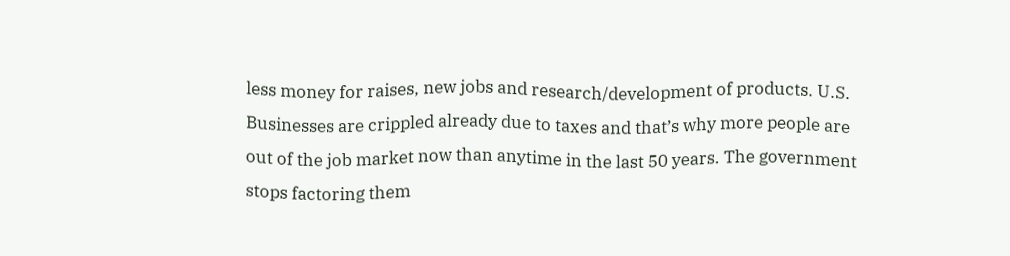less money for raises, new jobs and research/development of products. U.S. Businesses are crippled already due to taxes and that’s why more people are out of the job market now than anytime in the last 50 years. The government stops factoring them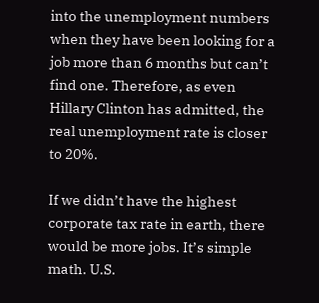into the unemployment numbers when they have been looking for a job more than 6 months but can’t find one. Therefore, as even Hillary Clinton has admitted, the real unemployment rate is closer to 20%.

If we didn’t have the highest corporate tax rate in earth, there would be more jobs. It’s simple math. U.S.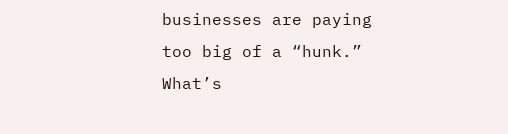businesses are paying too big of a “hunk.” What’s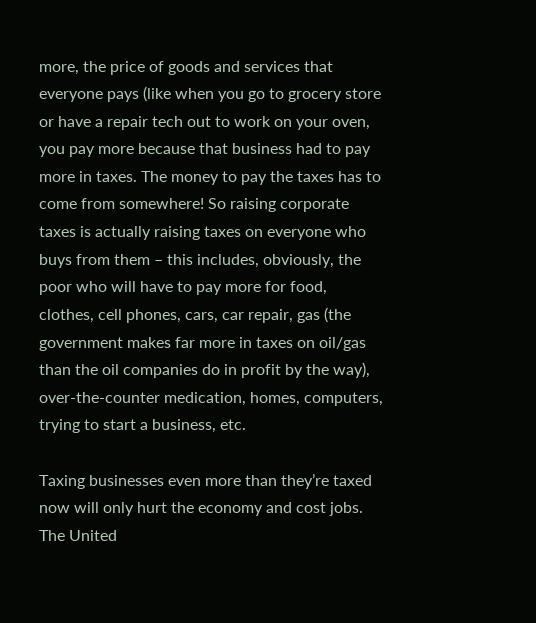more, the price of goods and services that everyone pays (like when you go to grocery store or have a repair tech out to work on your oven, you pay more because that business had to pay more in taxes. The money to pay the taxes has to come from somewhere! So raising corporate taxes is actually raising taxes on everyone who buys from them – this includes, obviously, the poor who will have to pay more for food, clothes, cell phones, cars, car repair, gas (the government makes far more in taxes on oil/gas than the oil companies do in profit by the way), over-the-counter medication, homes, computers, trying to start a business, etc.

Taxing businesses even more than they’re taxed now will only hurt the economy and cost jobs. The United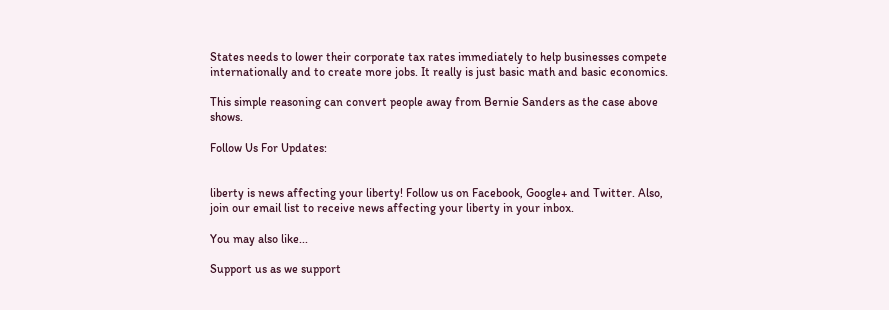States needs to lower their corporate tax rates immediately to help businesses compete internationally and to create more jobs. It really is just basic math and basic economics.

This simple reasoning can convert people away from Bernie Sanders as the case above shows.

Follow Us For Updates:


liberty is news affecting your liberty! Follow us on Facebook, Google+ and Twitter. Also, join our email list to receive news affecting your liberty in your inbox.

You may also like...

Support us as we support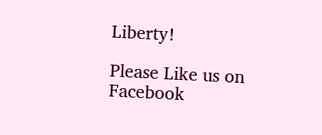Liberty!

Please Like us on Facebook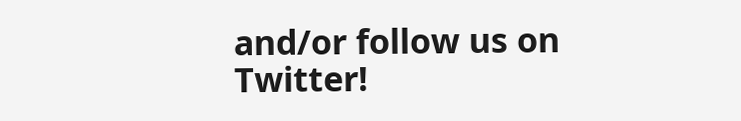and/or follow us on Twitter!